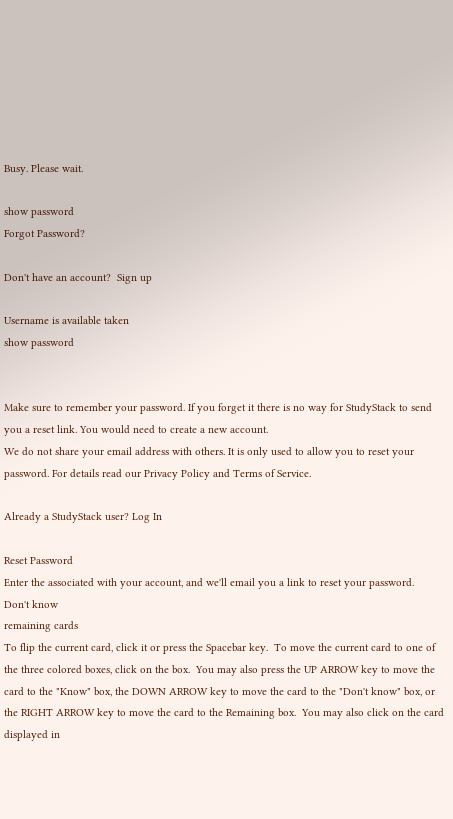Busy. Please wait.

show password
Forgot Password?

Don't have an account?  Sign up

Username is available taken
show password


Make sure to remember your password. If you forget it there is no way for StudyStack to send you a reset link. You would need to create a new account.
We do not share your email address with others. It is only used to allow you to reset your password. For details read our Privacy Policy and Terms of Service.

Already a StudyStack user? Log In

Reset Password
Enter the associated with your account, and we'll email you a link to reset your password.
Don't know
remaining cards
To flip the current card, click it or press the Spacebar key.  To move the current card to one of the three colored boxes, click on the box.  You may also press the UP ARROW key to move the card to the "Know" box, the DOWN ARROW key to move the card to the "Don't know" box, or the RIGHT ARROW key to move the card to the Remaining box.  You may also click on the card displayed in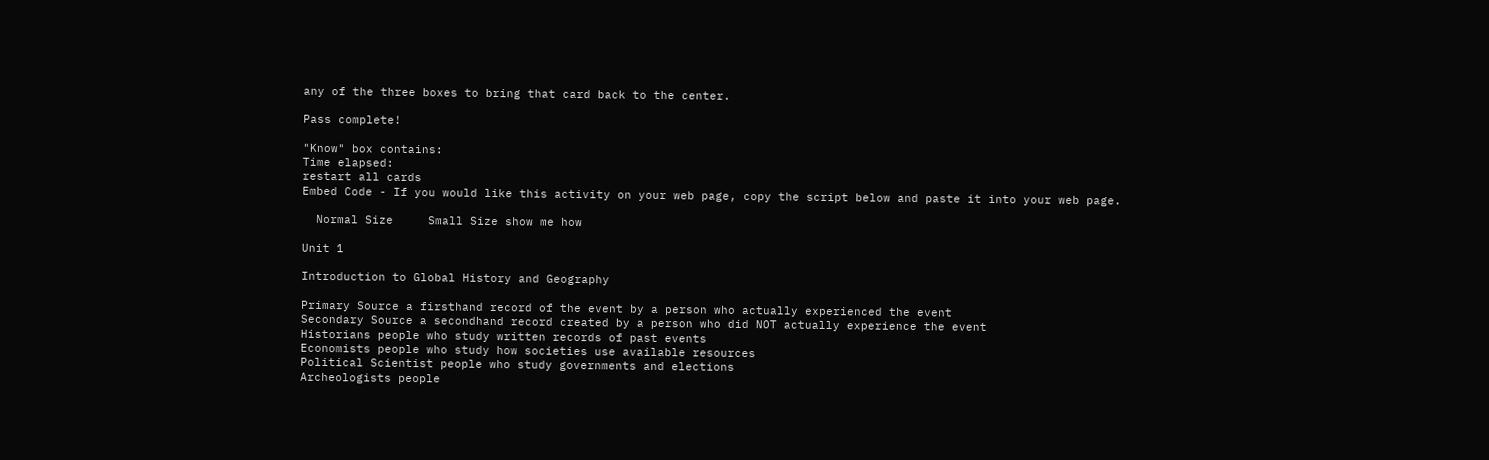any of the three boxes to bring that card back to the center.

Pass complete!

"Know" box contains:
Time elapsed:
restart all cards
Embed Code - If you would like this activity on your web page, copy the script below and paste it into your web page.

  Normal Size     Small Size show me how

Unit 1

Introduction to Global History and Geography

Primary Source a firsthand record of the event by a person who actually experienced the event
Secondary Source a secondhand record created by a person who did NOT actually experience the event
Historians people who study written records of past events
Economists people who study how societies use available resources
Political Scientist people who study governments and elections
Archeologists people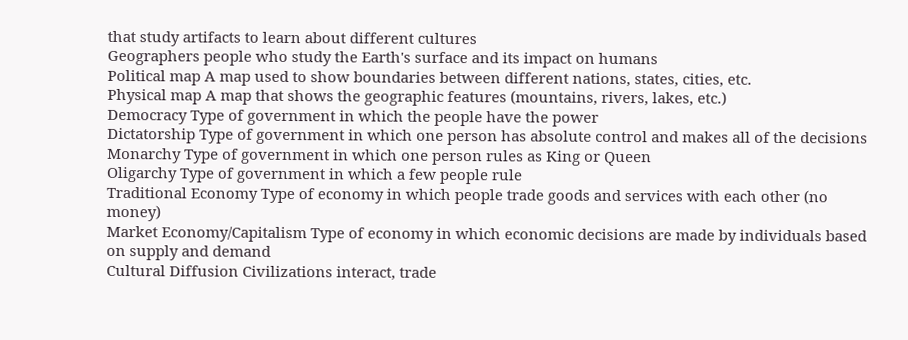that study artifacts to learn about different cultures
Geographers people who study the Earth's surface and its impact on humans
Political map A map used to show boundaries between different nations, states, cities, etc.
Physical map A map that shows the geographic features (mountains, rivers, lakes, etc.)
Democracy Type of government in which the people have the power
Dictatorship Type of government in which one person has absolute control and makes all of the decisions
Monarchy Type of government in which one person rules as King or Queen
Oligarchy Type of government in which a few people rule
Traditional Economy Type of economy in which people trade goods and services with each other (no money)
Market Economy/Capitalism Type of economy in which economic decisions are made by individuals based on supply and demand
Cultural Diffusion Civilizations interact, trade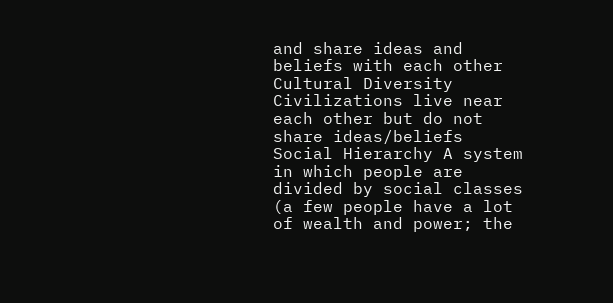and share ideas and beliefs with each other
Cultural Diversity Civilizations live near each other but do not share ideas/beliefs
Social Hierarchy A system in which people are divided by social classes (a few people have a lot of wealth and power; the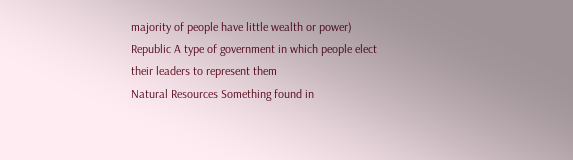majority of people have little wealth or power)
Republic A type of government in which people elect their leaders to represent them
Natural Resources Something found in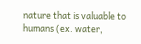nature that is valuable to humans (ex. water,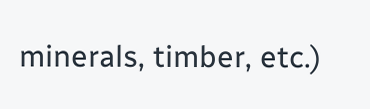minerals, timber, etc.)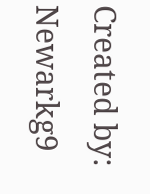Created by: Newarkg9